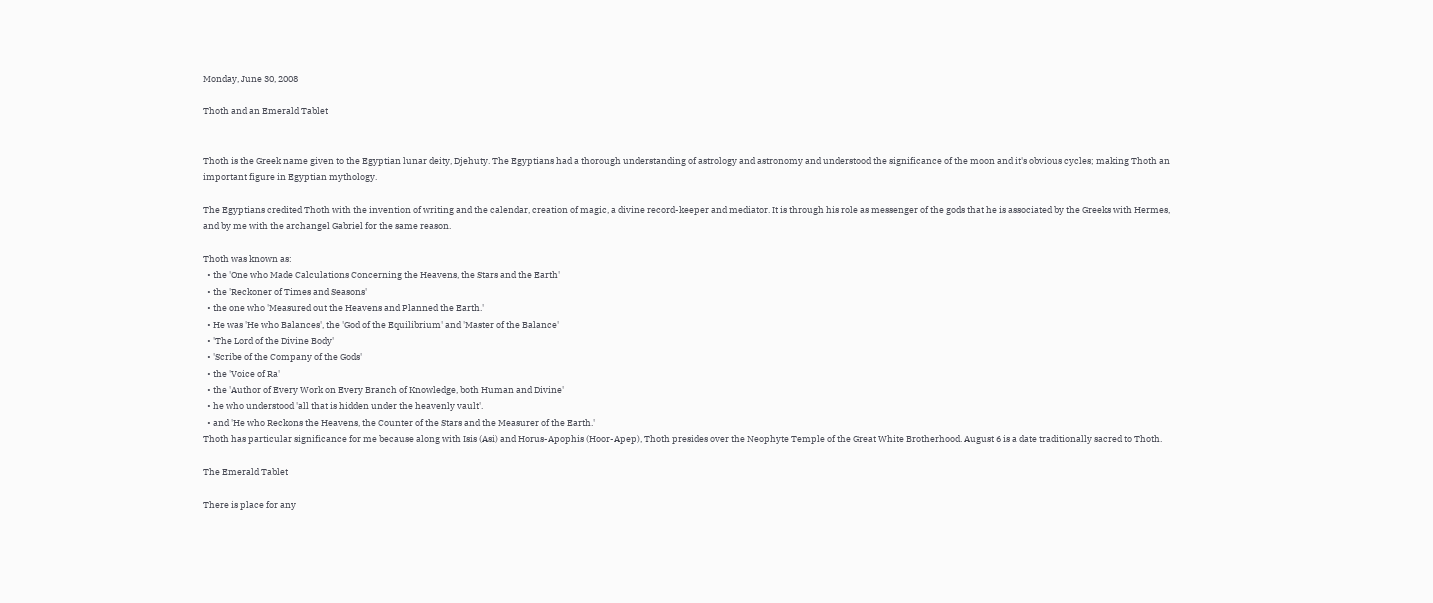Monday, June 30, 2008

Thoth and an Emerald Tablet


Thoth is the Greek name given to the Egyptian lunar deity, Djehuty. The Egyptians had a thorough understanding of astrology and astronomy and understood the significance of the moon and it's obvious cycles; making Thoth an important figure in Egyptian mythology.

The Egyptians credited Thoth with the invention of writing and the calendar, creation of magic, a divine record-keeper and mediator. It is through his role as messenger of the gods that he is associated by the Greeks with Hermes, and by me with the archangel Gabriel for the same reason.

Thoth was known as:
  • the 'One who Made Calculations Concerning the Heavens, the Stars and the Earth'
  • the 'Reckoner of Times and Seasons'
  • the one who 'Measured out the Heavens and Planned the Earth.'
  • He was 'He who Balances', the 'God of the Equilibrium' and 'Master of the Balance'
  • 'The Lord of the Divine Body'
  • 'Scribe of the Company of the Gods'
  • the 'Voice of Ra'
  • the 'Author of Every Work on Every Branch of Knowledge, both Human and Divine'
  • he who understood 'all that is hidden under the heavenly vault'.
  • and 'He who Reckons the Heavens, the Counter of the Stars and the Measurer of the Earth.'
Thoth has particular significance for me because along with Isis (Asi) and Horus-Apophis (Hoor-Apep), Thoth presides over the Neophyte Temple of the Great White Brotherhood. August 6 is a date traditionally sacred to Thoth.

The Emerald Tablet

There is place for any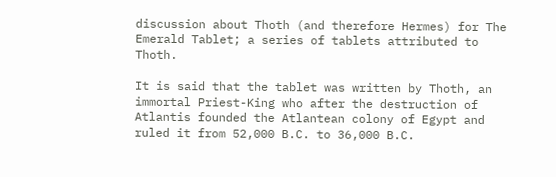discussion about Thoth (and therefore Hermes) for The Emerald Tablet; a series of tablets attributed to Thoth.

It is said that the tablet was written by Thoth, an immortal Priest-King who after the destruction of Atlantis founded the Atlantean colony of Egypt and ruled it from 52,000 B.C. to 36,000 B.C.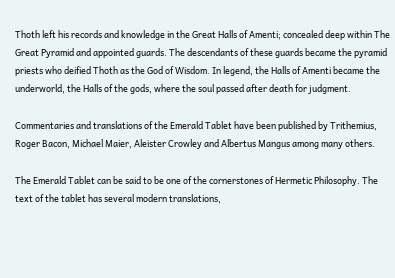Thoth left his records and knowledge in the Great Halls of Amenti; concealed deep within The Great Pyramid and appointed guards. The descendants of these guards became the pyramid priests who deified Thoth as the God of Wisdom. In legend, the Halls of Amenti became the underworld, the Halls of the gods, where the soul passed after death for judgment.

Commentaries and translations of the Emerald Tablet have been published by Trithemius, Roger Bacon, Michael Maier, Aleister Crowley and Albertus Mangus among many others.

The Emerald Tablet can be said to be one of the cornerstones of Hermetic Philosophy. The text of the tablet has several modern translations,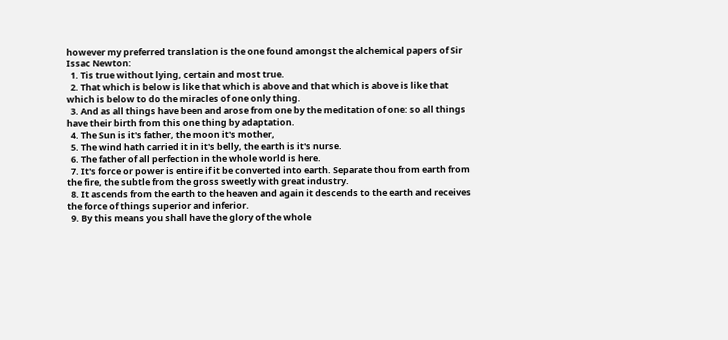however my preferred translation is the one found amongst the alchemical papers of Sir Issac Newton:
  1. Tis true without lying, certain and most true.
  2. That which is below is like that which is above and that which is above is like that which is below to do the miracles of one only thing.
  3. And as all things have been and arose from one by the meditation of one: so all things have their birth from this one thing by adaptation.
  4. The Sun is it's father, the moon it's mother,
  5. The wind hath carried it in it's belly, the earth is it's nurse.
  6. The father of all perfection in the whole world is here.
  7. It's force or power is entire if it be converted into earth. Separate thou from earth from the fire, the subtle from the gross sweetly with great industry.
  8. It ascends from the earth to the heaven and again it descends to the earth and receives the force of things superior and inferior.
  9. By this means you shall have the glory of the whole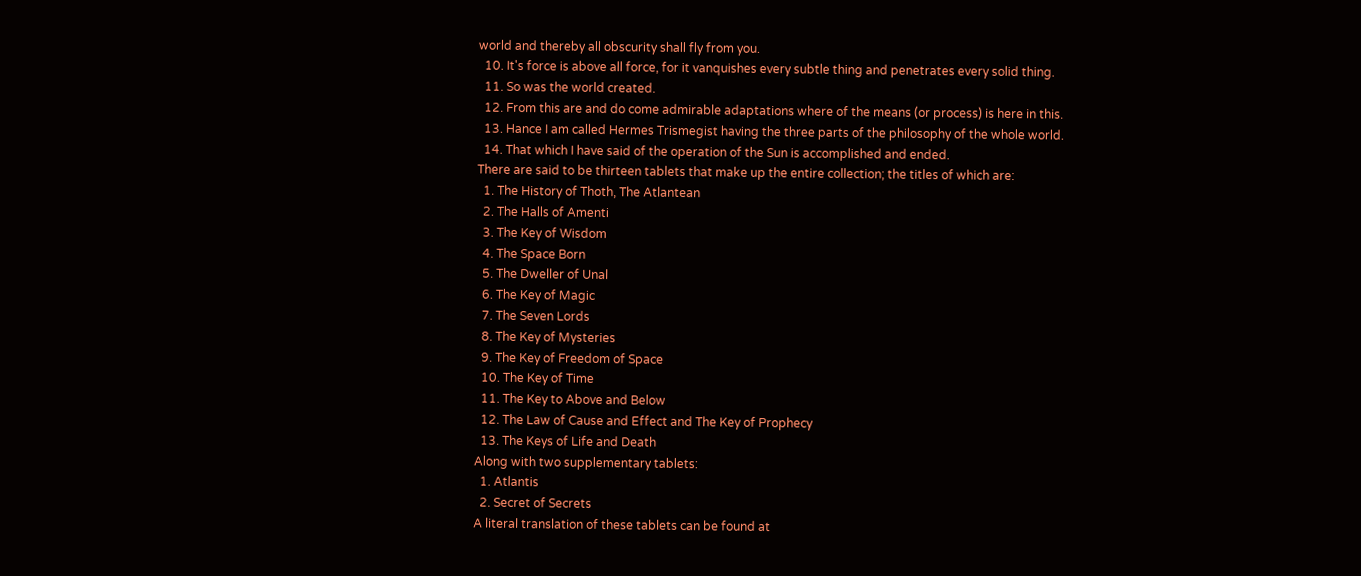world and thereby all obscurity shall fly from you.
  10. It's force is above all force, for it vanquishes every subtle thing and penetrates every solid thing.
  11. So was the world created.
  12. From this are and do come admirable adaptations where of the means (or process) is here in this.
  13. Hance I am called Hermes Trismegist having the three parts of the philosophy of the whole world.
  14. That which I have said of the operation of the Sun is accomplished and ended.
There are said to be thirteen tablets that make up the entire collection; the titles of which are:
  1. The History of Thoth, The Atlantean
  2. The Halls of Amenti
  3. The Key of Wisdom
  4. The Space Born
  5. The Dweller of Unal
  6. The Key of Magic
  7. The Seven Lords
  8. The Key of Mysteries
  9. The Key of Freedom of Space
  10. The Key of Time
  11. The Key to Above and Below
  12. The Law of Cause and Effect and The Key of Prophecy
  13. The Keys of Life and Death
Along with two supplementary tablets:
  1. Atlantis
  2. Secret of Secrets
A literal translation of these tablets can be found at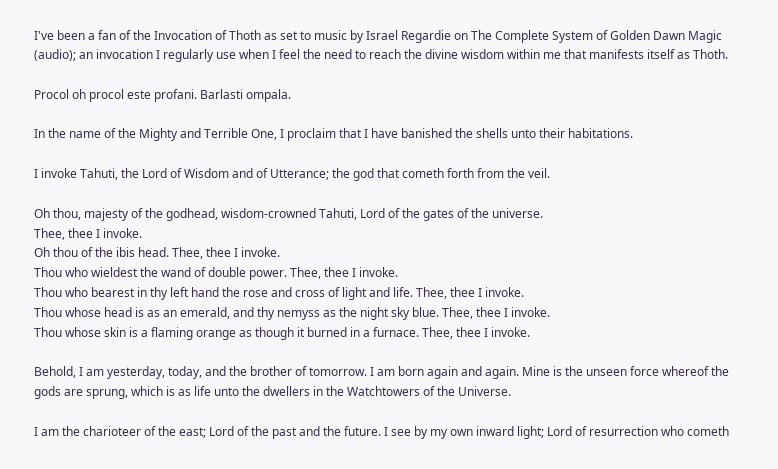I've been a fan of the Invocation of Thoth as set to music by Israel Regardie on The Complete System of Golden Dawn Magic (audio); an invocation I regularly use when I feel the need to reach the divine wisdom within me that manifests itself as Thoth.

Procol oh procol este profani. Barlasti ompala.

In the name of the Mighty and Terrible One, I proclaim that I have banished the shells unto their habitations.

I invoke Tahuti, the Lord of Wisdom and of Utterance; the god that cometh forth from the veil.

Oh thou, majesty of the godhead, wisdom-crowned Tahuti, Lord of the gates of the universe.
Thee, thee I invoke.
Oh thou of the ibis head. Thee, thee I invoke.
Thou who wieldest the wand of double power. Thee, thee I invoke.
Thou who bearest in thy left hand the rose and cross of light and life. Thee, thee I invoke.
Thou whose head is as an emerald, and thy nemyss as the night sky blue. Thee, thee I invoke.
Thou whose skin is a flaming orange as though it burned in a furnace. Thee, thee I invoke.

Behold, I am yesterday, today, and the brother of tomorrow. I am born again and again. Mine is the unseen force whereof the gods are sprung, which is as life unto the dwellers in the Watchtowers of the Universe.

I am the charioteer of the east; Lord of the past and the future. I see by my own inward light; Lord of resurrection who cometh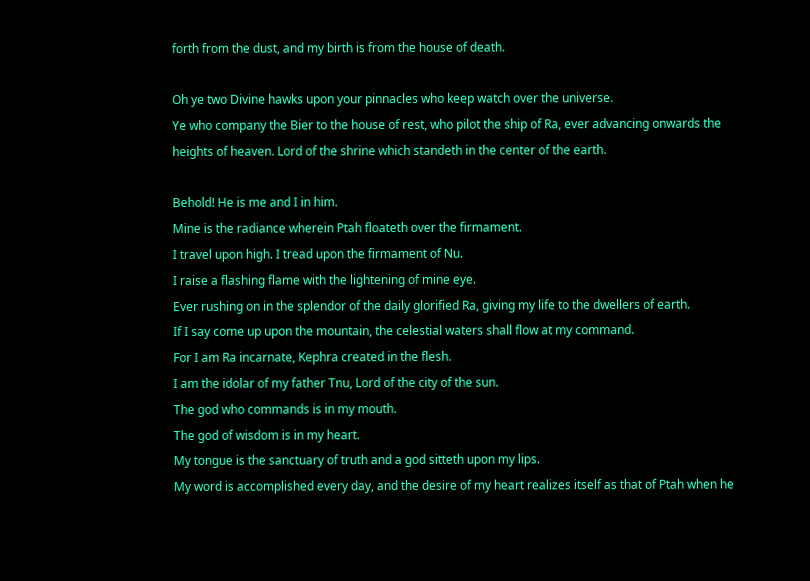forth from the dust, and my birth is from the house of death.

Oh ye two Divine hawks upon your pinnacles who keep watch over the universe.
Ye who company the Bier to the house of rest, who pilot the ship of Ra, ever advancing onwards the heights of heaven. Lord of the shrine which standeth in the center of the earth.

Behold! He is me and I in him.
Mine is the radiance wherein Ptah floateth over the firmament.
I travel upon high. I tread upon the firmament of Nu.
I raise a flashing flame with the lightening of mine eye.
Ever rushing on in the splendor of the daily glorified Ra, giving my life to the dwellers of earth.
If I say come up upon the mountain, the celestial waters shall flow at my command.
For I am Ra incarnate, Kephra created in the flesh.
I am the idolar of my father Tnu, Lord of the city of the sun.
The god who commands is in my mouth.
The god of wisdom is in my heart.
My tongue is the sanctuary of truth and a god sitteth upon my lips.
My word is accomplished every day, and the desire of my heart realizes itself as that of Ptah when he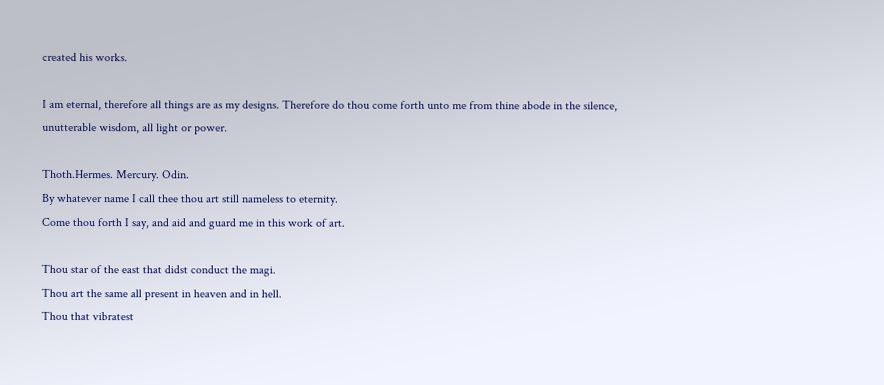created his works.

I am eternal, therefore all things are as my designs. Therefore do thou come forth unto me from thine abode in the silence, unutterable wisdom, all light or power.

Thoth.Hermes. Mercury. Odin.
By whatever name I call thee thou art still nameless to eternity.
Come thou forth I say, and aid and guard me in this work of art.

Thou star of the east that didst conduct the magi.
Thou art the same all present in heaven and in hell.
Thou that vibratest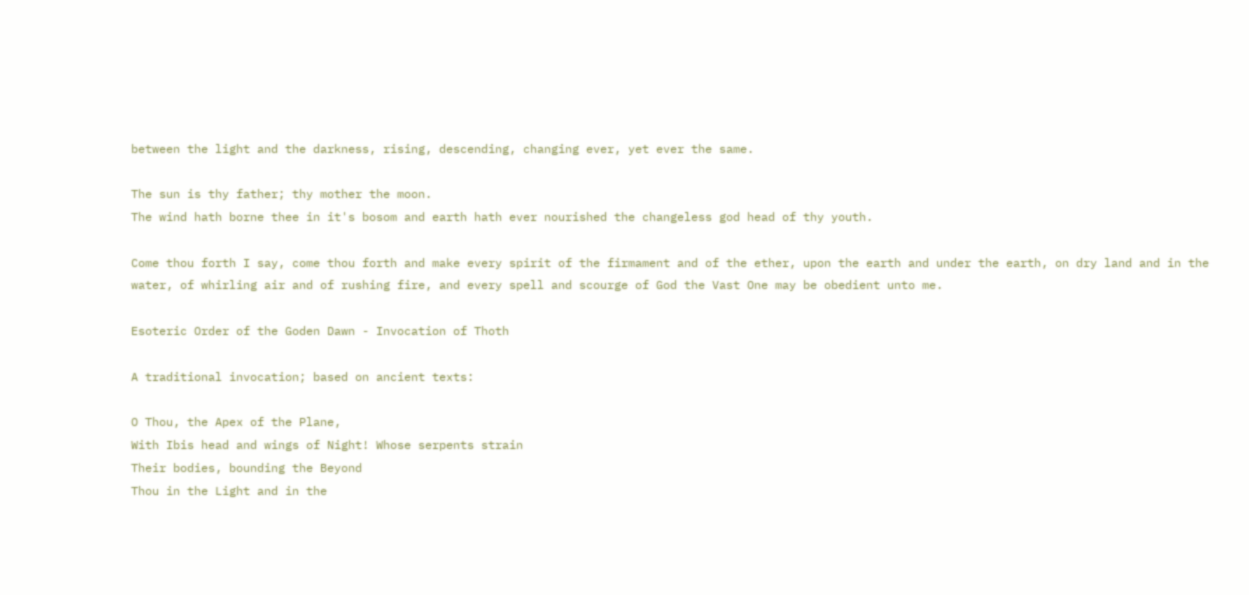between the light and the darkness, rising, descending, changing ever, yet ever the same.

The sun is thy father; thy mother the moon.
The wind hath borne thee in it's bosom and earth hath ever nourished the changeless god head of thy youth.

Come thou forth I say, come thou forth and make every spirit of the firmament and of the ether, upon the earth and under the earth, on dry land and in the water, of whirling air and of rushing fire, and every spell and scourge of God the Vast One may be obedient unto me.

Esoteric Order of the Goden Dawn - Invocation of Thoth

A traditional invocation; based on ancient texts:

O Thou, the Apex of the Plane,
With Ibis head and wings of Night! Whose serpents strain
Their bodies, bounding the Beyond
Thou in the Light and in the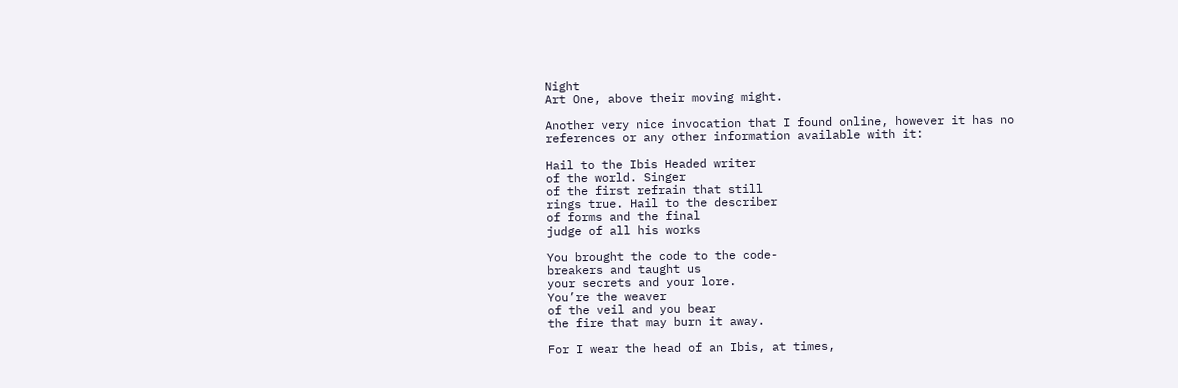Night
Art One, above their moving might.

Another very nice invocation that I found online, however it has no references or any other information available with it:

Hail to the Ibis Headed writer
of the world. Singer
of the first refrain that still
rings true. Hail to the describer
of forms and the final
judge of all his works

You brought the code to the code-
breakers and taught us
your secrets and your lore.
You’re the weaver
of the veil and you bear
the fire that may burn it away.

For I wear the head of an Ibis, at times,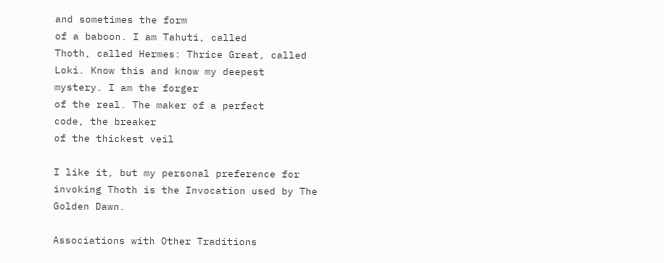and sometimes the form
of a baboon. I am Tahuti, called
Thoth, called Hermes: Thrice Great, called
Loki. Know this and know my deepest
mystery. I am the forger
of the real. The maker of a perfect
code, the breaker
of the thickest veil

I like it, but my personal preference for invoking Thoth is the Invocation used by The Golden Dawn.

Associations with Other Traditions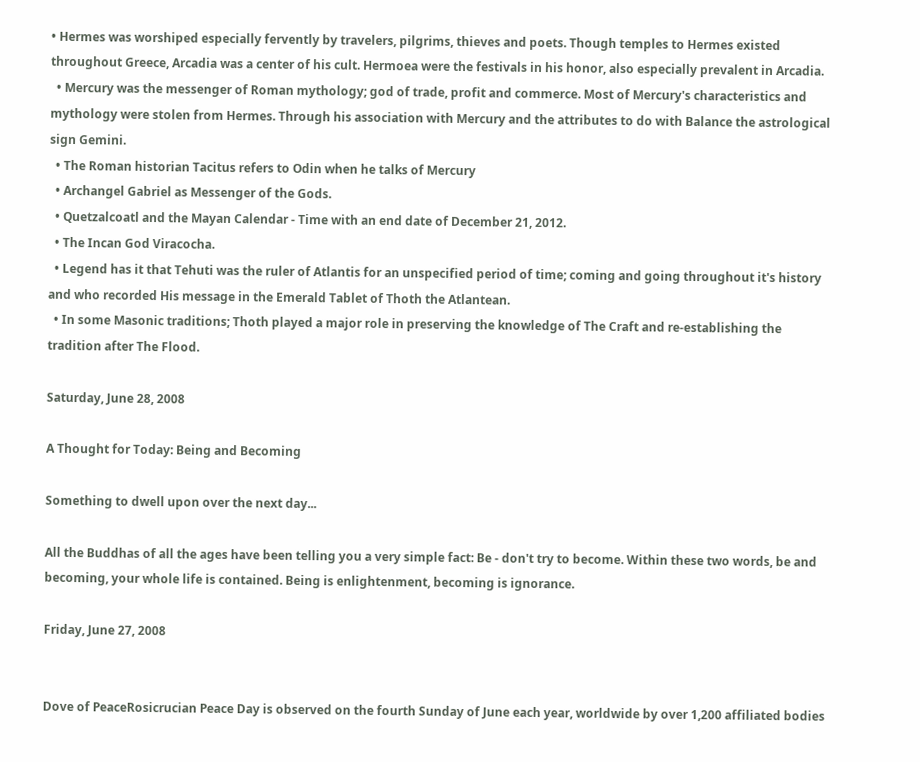• Hermes was worshiped especially fervently by travelers, pilgrims, thieves and poets. Though temples to Hermes existed throughout Greece, Arcadia was a center of his cult. Hermoea were the festivals in his honor, also especially prevalent in Arcadia.
  • Mercury was the messenger of Roman mythology; god of trade, profit and commerce. Most of Mercury's characteristics and mythology were stolen from Hermes. Through his association with Mercury and the attributes to do with Balance the astrological sign Gemini.
  • The Roman historian Tacitus refers to Odin when he talks of Mercury
  • Archangel Gabriel as Messenger of the Gods.
  • Quetzalcoatl and the Mayan Calendar - Time with an end date of December 21, 2012.
  • The Incan God Viracocha.
  • Legend has it that Tehuti was the ruler of Atlantis for an unspecified period of time; coming and going throughout it's history and who recorded His message in the Emerald Tablet of Thoth the Atlantean.
  • In some Masonic traditions; Thoth played a major role in preserving the knowledge of The Craft and re-establishing the tradition after The Flood.

Saturday, June 28, 2008

A Thought for Today: Being and Becoming

Something to dwell upon over the next day...

All the Buddhas of all the ages have been telling you a very simple fact: Be - don't try to become. Within these two words, be and becoming, your whole life is contained. Being is enlightenment, becoming is ignorance.

Friday, June 27, 2008


Dove of PeaceRosicrucian Peace Day is observed on the fourth Sunday of June each year, worldwide by over 1,200 affiliated bodies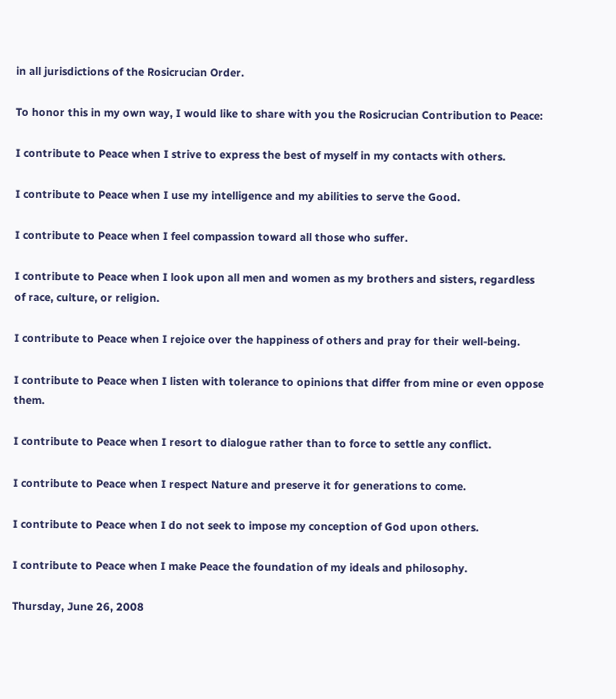in all jurisdictions of the Rosicrucian Order.

To honor this in my own way, I would like to share with you the Rosicrucian Contribution to Peace:

I contribute to Peace when I strive to express the best of myself in my contacts with others.

I contribute to Peace when I use my intelligence and my abilities to serve the Good.

I contribute to Peace when I feel compassion toward all those who suffer.

I contribute to Peace when I look upon all men and women as my brothers and sisters, regardless of race, culture, or religion.

I contribute to Peace when I rejoice over the happiness of others and pray for their well-being.

I contribute to Peace when I listen with tolerance to opinions that differ from mine or even oppose them.

I contribute to Peace when I resort to dialogue rather than to force to settle any conflict.

I contribute to Peace when I respect Nature and preserve it for generations to come.

I contribute to Peace when I do not seek to impose my conception of God upon others.

I contribute to Peace when I make Peace the foundation of my ideals and philosophy.

Thursday, June 26, 2008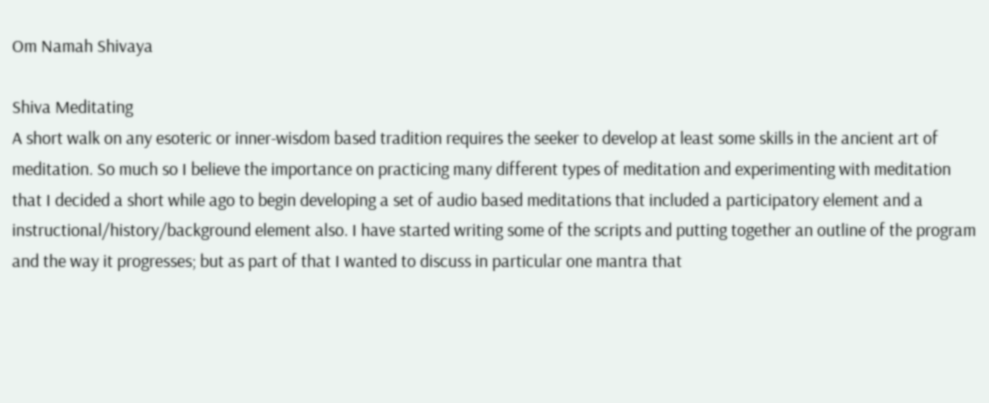Om Namah Shivaya

Shiva Meditating
A short walk on any esoteric or inner-wisdom based tradition requires the seeker to develop at least some skills in the ancient art of meditation. So much so I believe the importance on practicing many different types of meditation and experimenting with meditation that I decided a short while ago to begin developing a set of audio based meditations that included a participatory element and a instructional/history/background element also. I have started writing some of the scripts and putting together an outline of the program and the way it progresses; but as part of that I wanted to discuss in particular one mantra that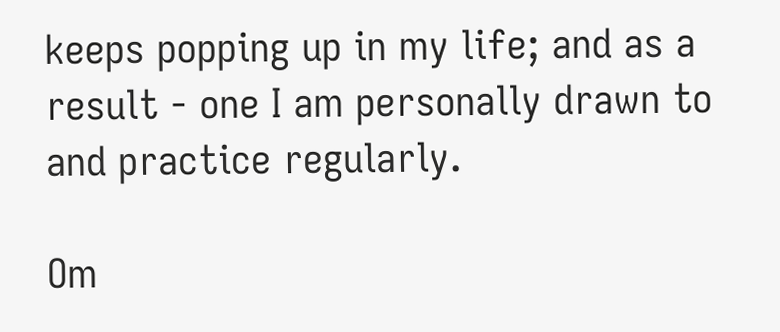keeps popping up in my life; and as a result - one I am personally drawn to and practice regularly.

Om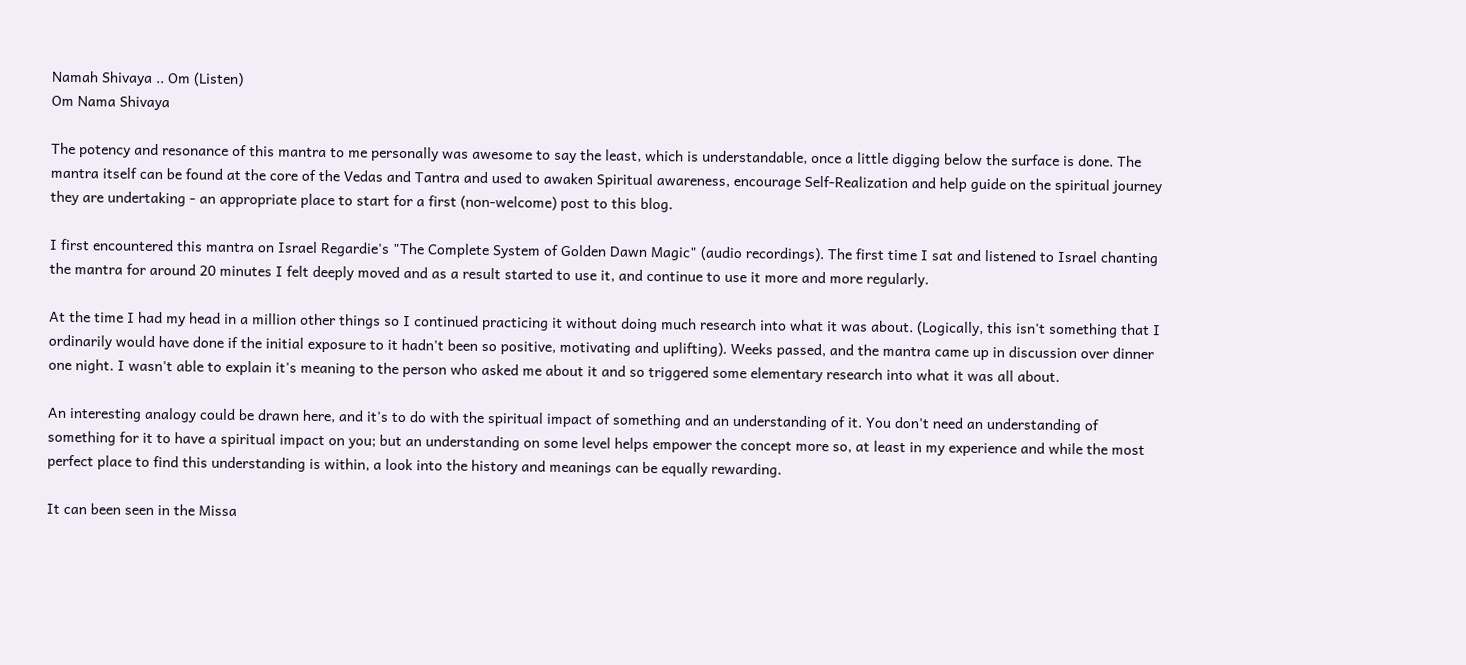Namah Shivaya .. Om (Listen)
Om Nama Shivaya

The potency and resonance of this mantra to me personally was awesome to say the least, which is understandable, once a little digging below the surface is done. The mantra itself can be found at the core of the Vedas and Tantra and used to awaken Spiritual awareness, encourage Self-Realization and help guide on the spiritual journey they are undertaking - an appropriate place to start for a first (non-welcome) post to this blog.

I first encountered this mantra on Israel Regardie's "The Complete System of Golden Dawn Magic" (audio recordings). The first time I sat and listened to Israel chanting the mantra for around 20 minutes I felt deeply moved and as a result started to use it, and continue to use it more and more regularly.

At the time I had my head in a million other things so I continued practicing it without doing much research into what it was about. (Logically, this isn't something that I ordinarily would have done if the initial exposure to it hadn't been so positive, motivating and uplifting). Weeks passed, and the mantra came up in discussion over dinner one night. I wasn't able to explain it's meaning to the person who asked me about it and so triggered some elementary research into what it was all about.

An interesting analogy could be drawn here, and it's to do with the spiritual impact of something and an understanding of it. You don't need an understanding of something for it to have a spiritual impact on you; but an understanding on some level helps empower the concept more so, at least in my experience and while the most perfect place to find this understanding is within, a look into the history and meanings can be equally rewarding.

It can been seen in the Missa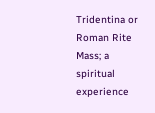Tridentina or Roman Rite Mass; a spiritual experience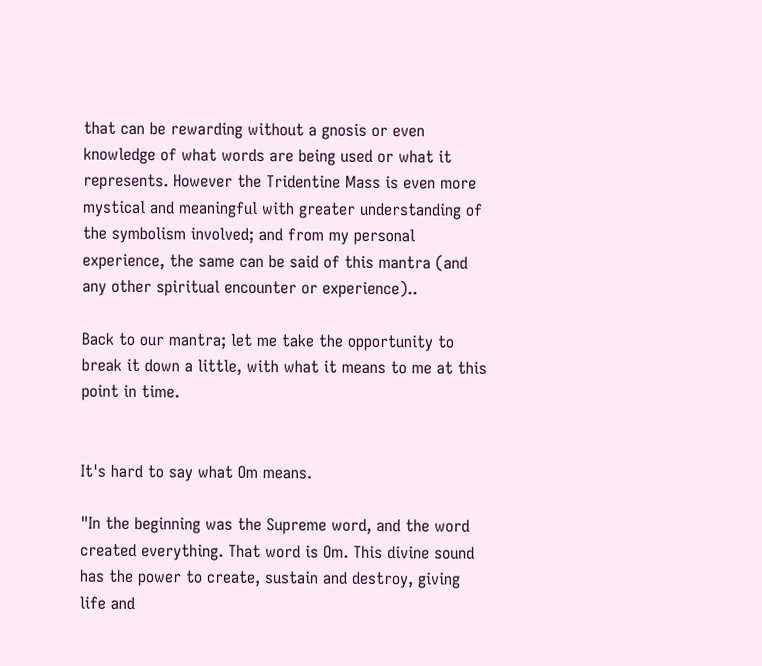that can be rewarding without a gnosis or even knowledge of what words are being used or what it represents. However the Tridentine Mass is even more mystical and meaningful with greater understanding of the symbolism involved; and from my personal experience, the same can be said of this mantra (and any other spiritual encounter or experience)..

Back to our mantra; let me take the opportunity to break it down a little, with what it means to me at this point in time.


It's hard to say what Om means.

"In the beginning was the Supreme word, and the word created everything. That word is Om. This divine sound has the power to create, sustain and destroy, giving life and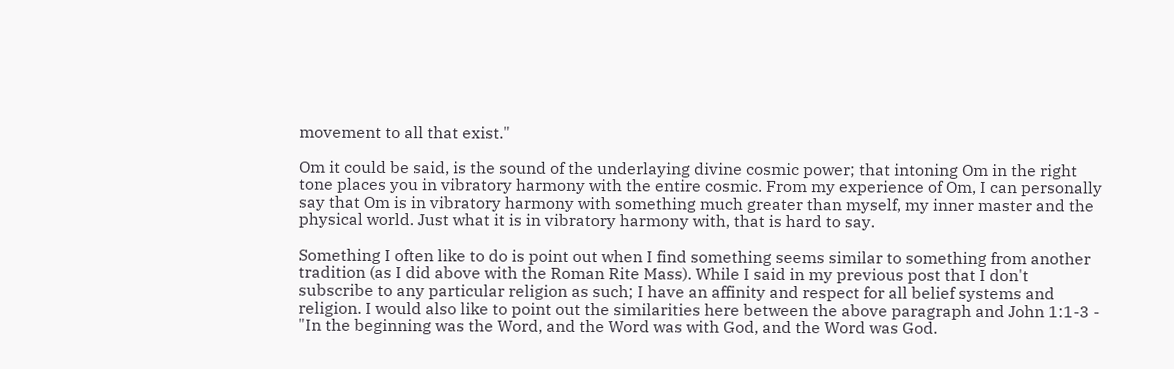movement to all that exist."

Om it could be said, is the sound of the underlaying divine cosmic power; that intoning Om in the right tone places you in vibratory harmony with the entire cosmic. From my experience of Om, I can personally say that Om is in vibratory harmony with something much greater than myself, my inner master and the physical world. Just what it is in vibratory harmony with, that is hard to say.

Something I often like to do is point out when I find something seems similar to something from another tradition (as I did above with the Roman Rite Mass). While I said in my previous post that I don't subscribe to any particular religion as such; I have an affinity and respect for all belief systems and religion. I would also like to point out the similarities here between the above paragraph and John 1:1-3 -
"In the beginning was the Word, and the Word was with God, and the Word was God.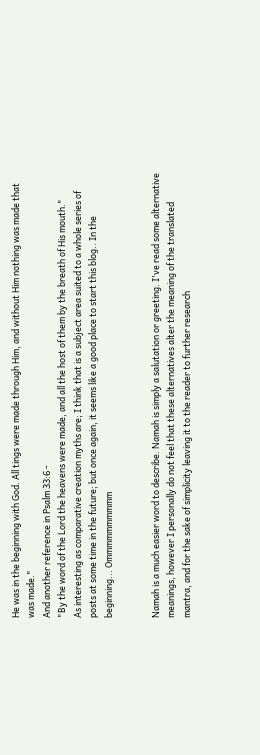He was in the beginning with God. All tings were made through Him, and without Him nothing was made that was made."
And another reference in Psalm 33:6 -
"By the word of the Lord the heavens were made, and all the host of them by the breath of His mouth."
As interesting as comparative creation myths are; I think that is a subject area suited to a whole series of posts at some time in the future; but once again, it seems like a good place to start this blog.. In the beginning... Ommmmmmmmmm


Namah is a much easier word to describe. Namah is simply a salutation or greeting. I've read some alternative meanings, however I personally do not feel that these alternatives alter the meaning of the translated mantra, and for the sake of simplicity leaving it to the reader to further research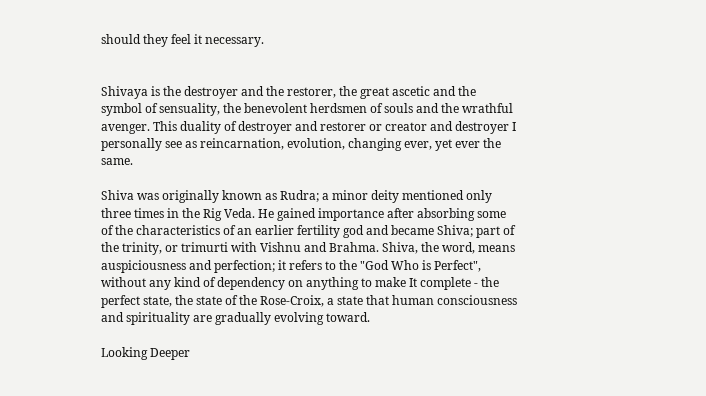should they feel it necessary.


Shivaya is the destroyer and the restorer, the great ascetic and the symbol of sensuality, the benevolent herdsmen of souls and the wrathful avenger. This duality of destroyer and restorer or creator and destroyer I personally see as reincarnation, evolution, changing ever, yet ever the same.

Shiva was originally known as Rudra; a minor deity mentioned only three times in the Rig Veda. He gained importance after absorbing some of the characteristics of an earlier fertility god and became Shiva; part of the trinity, or trimurti with Vishnu and Brahma. Shiva, the word, means auspiciousness and perfection; it refers to the "God Who is Perfect", without any kind of dependency on anything to make It complete - the perfect state, the state of the Rose-Croix, a state that human consciousness and spirituality are gradually evolving toward.

Looking Deeper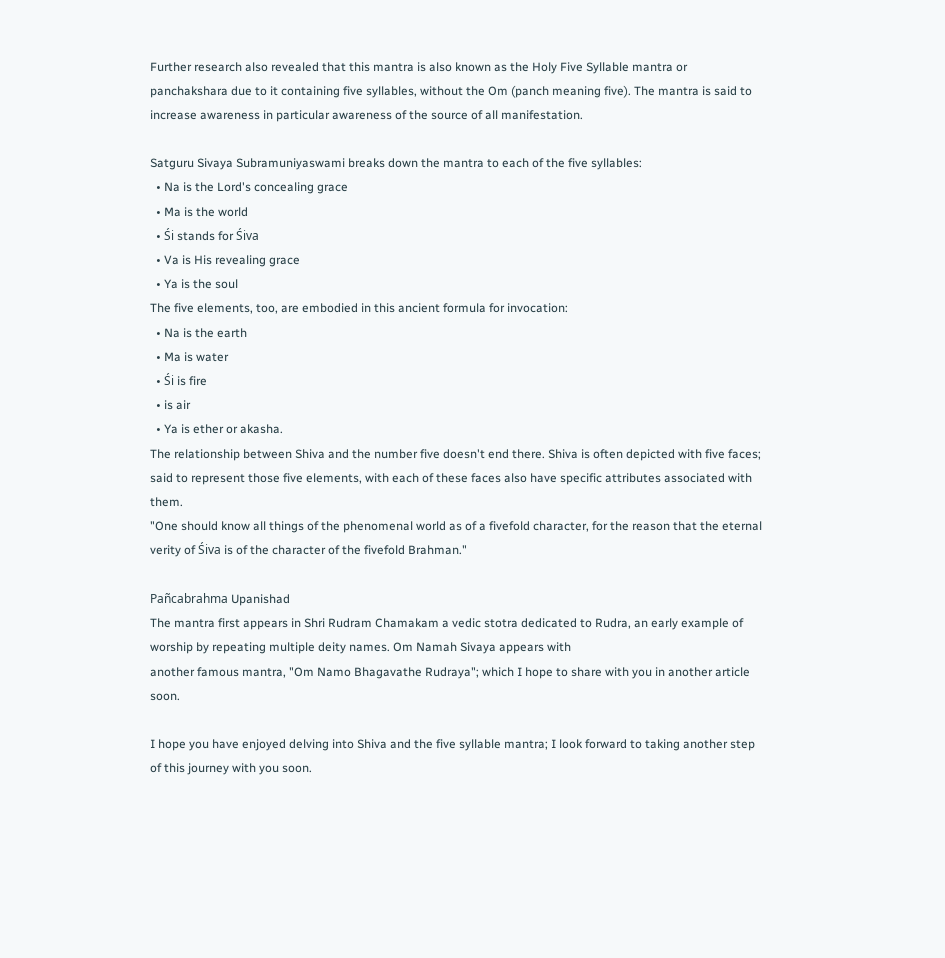Further research also revealed that this mantra is also known as the Holy Five Syllable mantra or panchakshara due to it containing five syllables, without the Om (panch meaning five). The mantra is said to increase awareness in particular awareness of the source of all manifestation.

Satguru Sivaya Subramuniyaswami breaks down the mantra to each of the five syllables:
  • Na is the Lord's concealing grace
  • Ma is the world
  • Śi stands for Śiva
  • Va is His revealing grace
  • Ya is the soul
The five elements, too, are embodied in this ancient formula for invocation:
  • Na is the earth
  • Ma is water
  • Śi is fire
  • is air
  • Ya is ether or akasha.
The relationship between Shiva and the number five doesn't end there. Shiva is often depicted with five faces; said to represent those five elements, with each of these faces also have specific attributes associated with them.
"One should know all things of the phenomenal world as of a fivefold character, for the reason that the eternal verity of Śiva is of the character of the fivefold Brahman."

Pañcabrahma Upanishad
The mantra first appears in Shri Rudram Chamakam a vedic stotra dedicated to Rudra, an early example of worship by repeating multiple deity names. Om Namah Sivaya appears with
another famous mantra, "Om Namo Bhagavathe Rudraya"; which I hope to share with you in another article soon.

I hope you have enjoyed delving into Shiva and the five syllable mantra; I look forward to taking another step of this journey with you soon.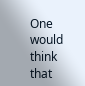One would think that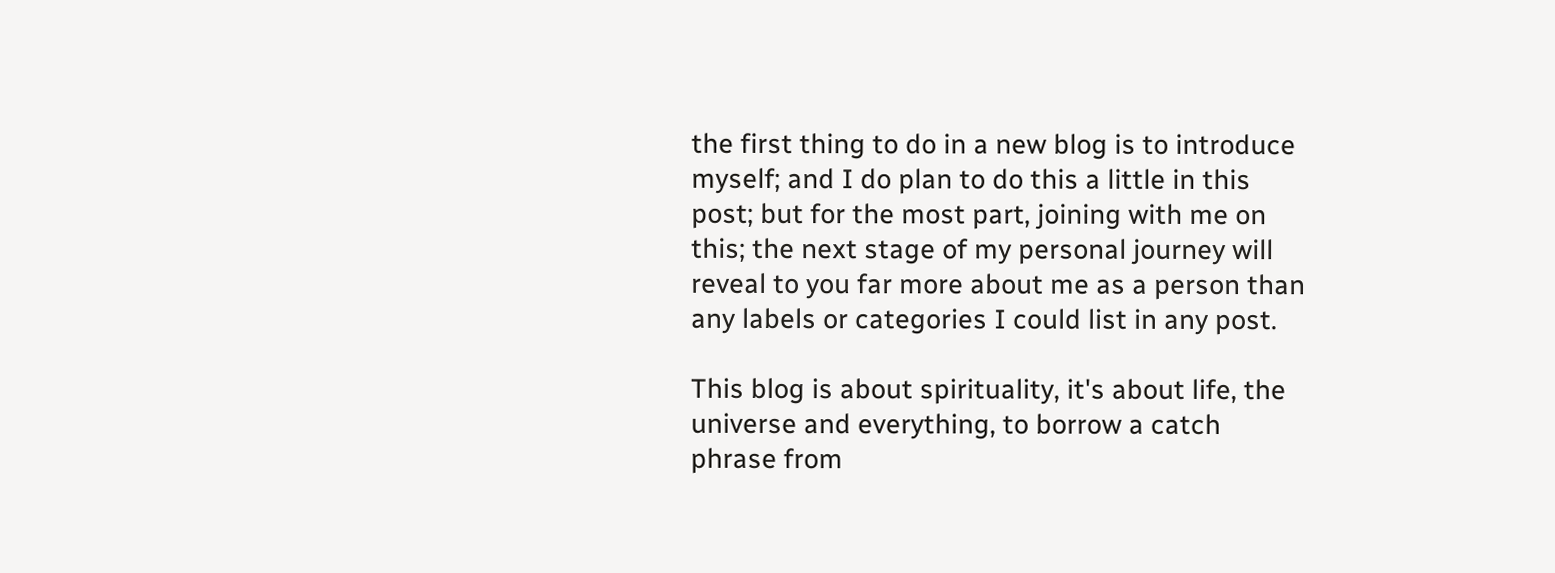the first thing to do in a new blog is to introduce myself; and I do plan to do this a little in this post; but for the most part, joining with me on this; the next stage of my personal journey will reveal to you far more about me as a person than any labels or categories I could list in any post.

This blog is about spirituality, it's about life, the universe and everything, to borrow a catch phrase from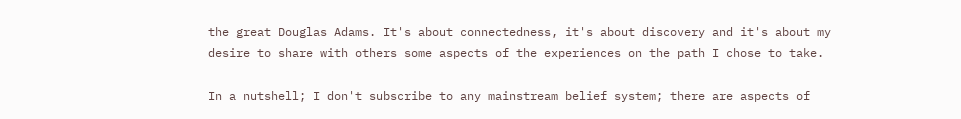the great Douglas Adams. It's about connectedness, it's about discovery and it's about my desire to share with others some aspects of the experiences on the path I chose to take.

In a nutshell; I don't subscribe to any mainstream belief system; there are aspects of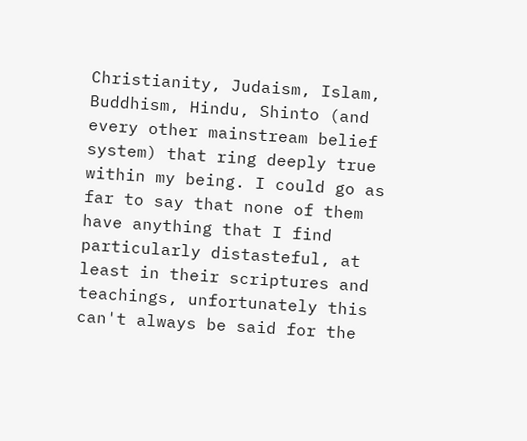Christianity, Judaism, Islam, Buddhism, Hindu, Shinto (and every other mainstream belief system) that ring deeply true within my being. I could go as far to say that none of them have anything that I find particularly distasteful, at least in their scriptures and teachings, unfortunately this can't always be said for the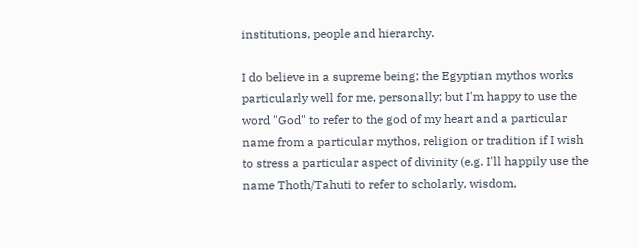institutions, people and hierarchy.

I do believe in a supreme being; the Egyptian mythos works particularly well for me, personally; but I'm happy to use the word "God" to refer to the god of my heart and a particular name from a particular mythos, religion or tradition if I wish to stress a particular aspect of divinity (e.g. I'll happily use the name Thoth/Tahuti to refer to scholarly, wisdom,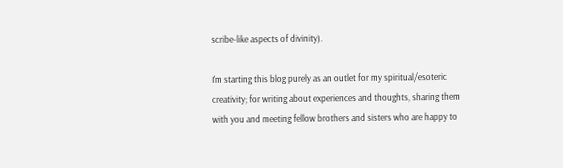scribe-like aspects of divinity).

I'm starting this blog purely as an outlet for my spiritual/esoteric creativity; for writing about experiences and thoughts, sharing them with you and meeting fellow brothers and sisters who are happy to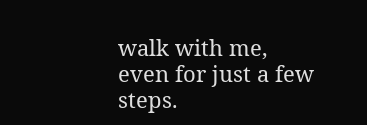walk with me, even for just a few steps.